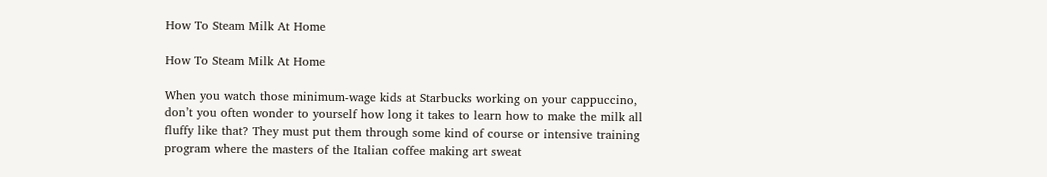How To Steam Milk At Home

How To Steam Milk At Home

When you watch those minimum-wage kids at Starbucks working on your cappuccino, don’t you often wonder to yourself how long it takes to learn how to make the milk all fluffy like that? They must put them through some kind of course or intensive training program where the masters of the Italian coffee making art sweat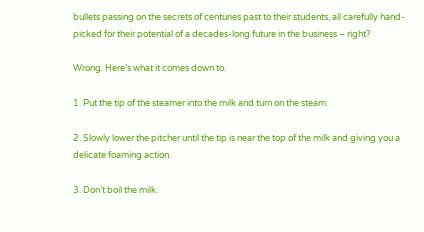bullets passing on the secrets of centuries past to their students, all carefully hand-picked for their potential of a decades-long future in the business – right?

Wrong. Here’s what it comes down to.

1. Put the tip of the steamer into the milk and turn on the steam.

2. Slowly lower the pitcher until the tip is near the top of the milk and giving you a delicate foaming action.

3. Don’t boil the milk.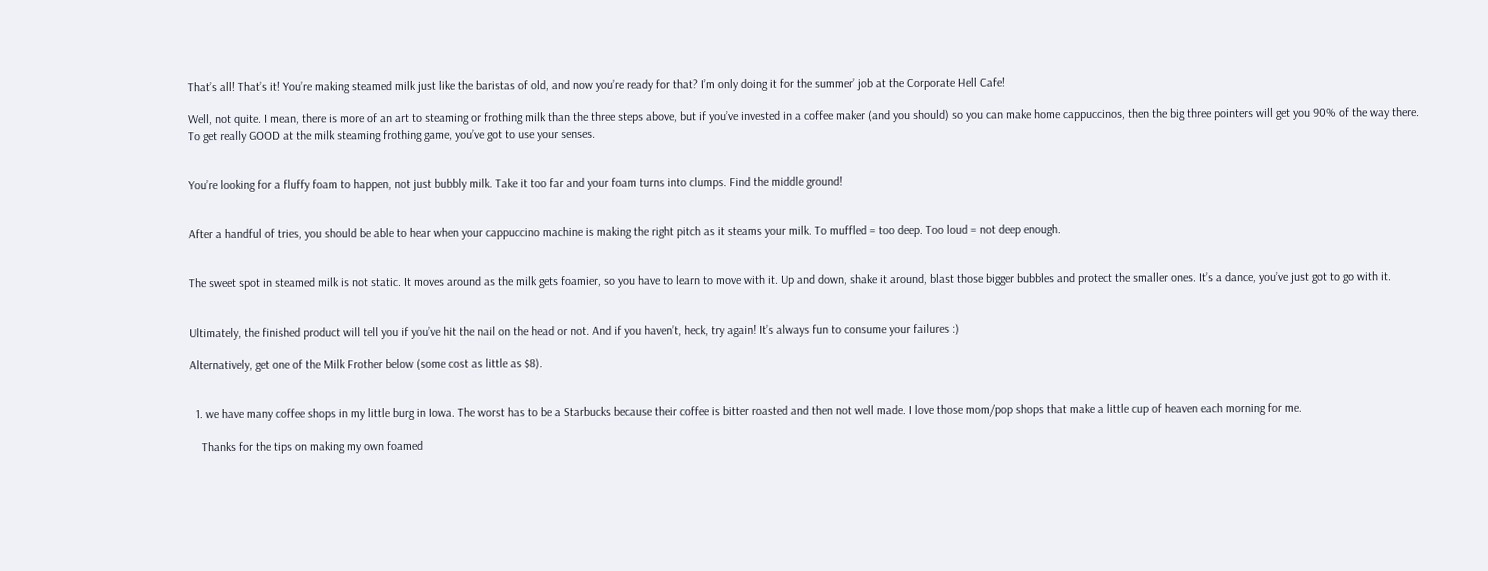That’s all! That’s it! You’re making steamed milk just like the baristas of old, and now you’re ready for that? I’m only doing it for the summer’ job at the Corporate Hell Cafe!

Well, not quite. I mean, there is more of an art to steaming or frothing milk than the three steps above, but if you’ve invested in a coffee maker (and you should) so you can make home cappuccinos, then the big three pointers will get you 90% of the way there. To get really GOOD at the milk steaming frothing game, you’ve got to use your senses.


You’re looking for a fluffy foam to happen, not just bubbly milk. Take it too far and your foam turns into clumps. Find the middle ground!


After a handful of tries, you should be able to hear when your cappuccino machine is making the right pitch as it steams your milk. To muffled = too deep. Too loud = not deep enough.


The sweet spot in steamed milk is not static. It moves around as the milk gets foamier, so you have to learn to move with it. Up and down, shake it around, blast those bigger bubbles and protect the smaller ones. It’s a dance, you’ve just got to go with it.


Ultimately, the finished product will tell you if you’ve hit the nail on the head or not. And if you haven’t, heck, try again! It’s always fun to consume your failures :)

Alternatively, get one of the Milk Frother below (some cost as little as $8).


  1. we have many coffee shops in my little burg in Iowa. The worst has to be a Starbucks because their coffee is bitter roasted and then not well made. I love those mom/pop shops that make a little cup of heaven each morning for me.

    Thanks for the tips on making my own foamed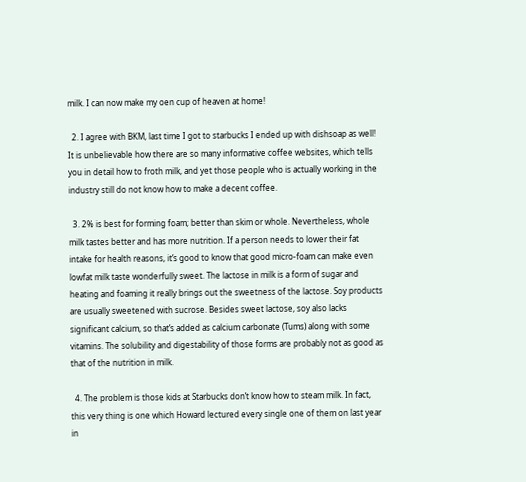milk. I can now make my oen cup of heaven at home!

  2. I agree with BKM, last time I got to starbucks I ended up with dishsoap as well! It is unbelievable how there are so many informative coffee websites, which tells you in detail how to froth milk, and yet those people who is actually working in the industry still do not know how to make a decent coffee.

  3. 2% is best for forming foam; better than skim or whole. Nevertheless, whole milk tastes better and has more nutrition. If a person needs to lower their fat intake for health reasons, it’s good to know that good micro-foam can make even lowfat milk taste wonderfully sweet. The lactose in milk is a form of sugar and heating and foaming it really brings out the sweetness of the lactose. Soy products are usually sweetened with sucrose. Besides sweet lactose, soy also lacks significant calcium, so that’s added as calcium carbonate (Tums) along with some vitamins. The solubility and digestability of those forms are probably not as good as that of the nutrition in milk.

  4. The problem is those kids at Starbucks don’t know how to steam milk. In fact, this very thing is one which Howard lectured every single one of them on last year in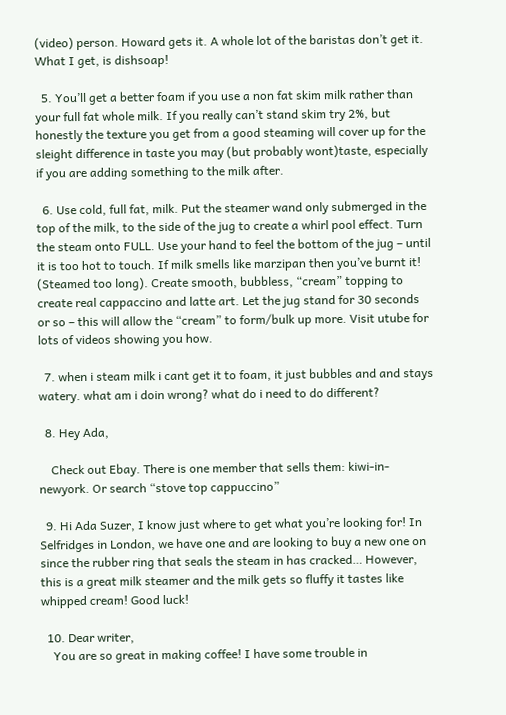(video) person. Howard gets it. A whole lot of the baristas don’t get it. What I get, is dishsoap!

  5. You’ll get a better foam if you use a non fat skim milk rather than your full fat whole milk. If you really can’t stand skim try 2%, but honestly the texture you get from a good steaming will cover up for the sleight difference in taste you may (but probably wont)taste, especially if you are adding something to the milk after.

  6. Use cold, full fat, milk. Put the steamer wand only submerged in the top of the milk, to the side of the jug to create a whirl pool effect. Turn the steam onto FULL. Use your hand to feel the bottom of the jug – until it is too hot to touch. If milk smells like marzipan then you’ve burnt it! (Steamed too long). Create smooth, bubbless, “cream” topping to create real cappaccino and latte art. Let the jug stand for 30 seconds or so – this will allow the “cream” to form/bulk up more. Visit utube for lots of videos showing you how.

  7. when i steam milk i cant get it to foam, it just bubbles and and stays watery. what am i doin wrong? what do i need to do different?

  8. Hey Ada,

    Check out Ebay. There is one member that sells them: kiwi-in-newyork. Or search “stove top cappuccino”

  9. Hi Ada Suzer, I know just where to get what you’re looking for! In Selfridges in London, we have one and are looking to buy a new one on since the rubber ring that seals the steam in has cracked… However, this is a great milk steamer and the milk gets so fluffy it tastes like whipped cream! Good luck!

  10. Dear writer,
    You are so great in making coffee! I have some trouble in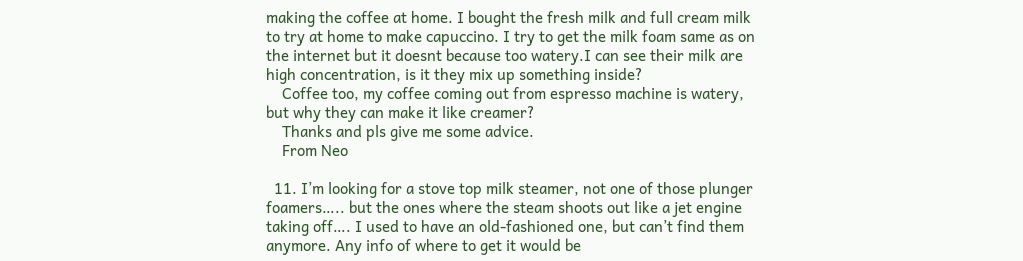making the coffee at home. I bought the fresh milk and full cream milk to try at home to make capuccino. I try to get the milk foam same as on the internet but it doesnt because too watery.I can see their milk are high concentration, is it they mix up something inside?
    Coffee too, my coffee coming out from espresso machine is watery, but why they can make it like creamer?
    Thanks and pls give me some advice.
    From Neo

  11. I’m looking for a stove top milk steamer, not one of those plunger foamers….. but the ones where the steam shoots out like a jet engine taking off…. I used to have an old-fashioned one, but can’t find them anymore. Any info of where to get it would be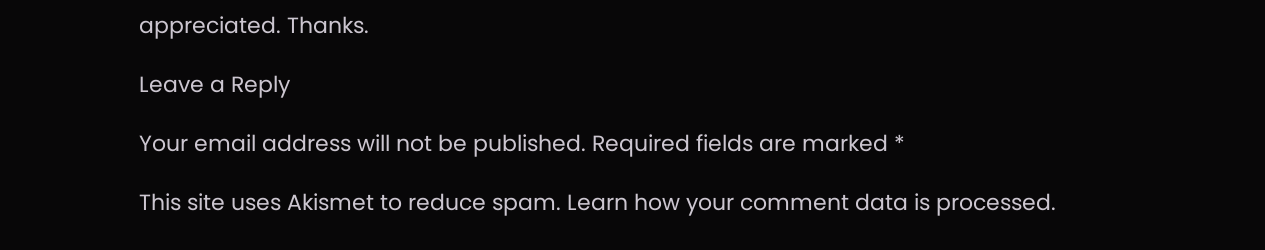appreciated. Thanks.

Leave a Reply

Your email address will not be published. Required fields are marked *

This site uses Akismet to reduce spam. Learn how your comment data is processed.